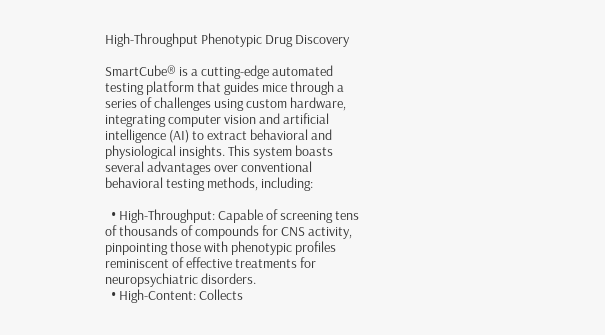High-Throughput Phenotypic Drug Discovery

SmartCube® is a cutting-edge automated testing platform that guides mice through a series of challenges using custom hardware, integrating computer vision and artificial intelligence (AI) to extract behavioral and physiological insights. This system boasts several advantages over conventional behavioral testing methods, including:

  • High-Throughput: Capable of screening tens of thousands of compounds for CNS activity, pinpointing those with phenotypic profiles reminiscent of effective treatments for neuropsychiatric disorders.
  • High-Content: Collects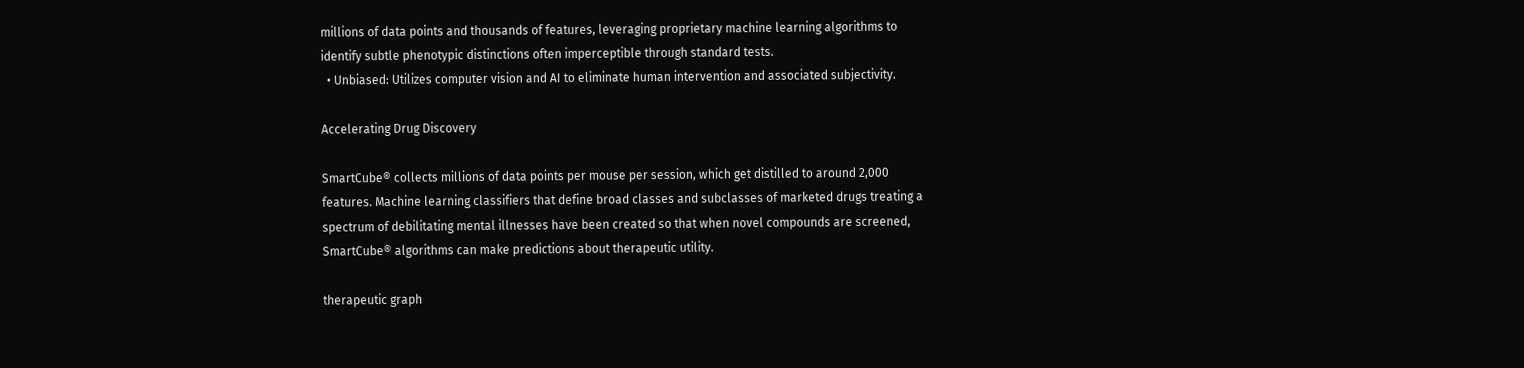millions of data points and thousands of features, leveraging proprietary machine learning algorithms to identify subtle phenotypic distinctions often imperceptible through standard tests.
  • Unbiased: Utilizes computer vision and AI to eliminate human intervention and associated subjectivity.

Accelerating Drug Discovery

SmartCube® collects millions of data points per mouse per session, which get distilled to around 2,000 features. Machine learning classifiers that define broad classes and subclasses of marketed drugs treating a spectrum of debilitating mental illnesses have been created so that when novel compounds are screened, SmartCube® algorithms can make predictions about therapeutic utility.

therapeutic graph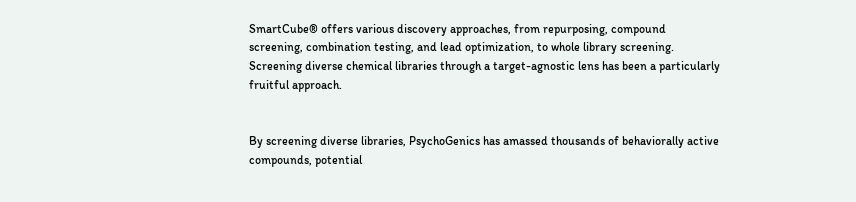SmartCube® offers various discovery approaches, from repurposing, compound screening, combination testing, and lead optimization, to whole library screening. Screening diverse chemical libraries through a target-agnostic lens has been a particularly fruitful approach.


By screening diverse libraries, PsychoGenics has amassed thousands of behaviorally active compounds, potential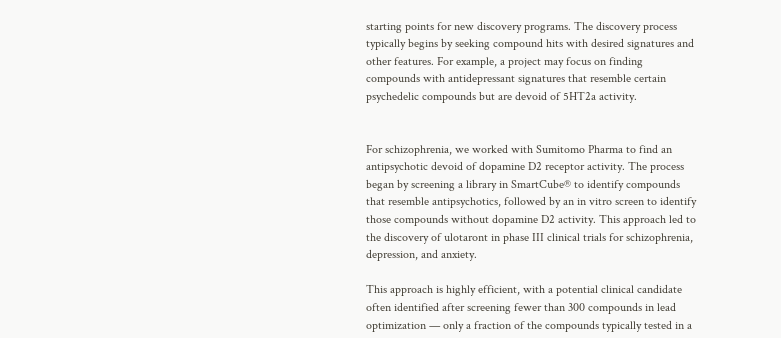starting points for new discovery programs. The discovery process typically begins by seeking compound hits with desired signatures and other features. For example, a project may focus on finding compounds with antidepressant signatures that resemble certain psychedelic compounds but are devoid of 5HT2a activity.


For schizophrenia, we worked with Sumitomo Pharma to find an antipsychotic devoid of dopamine D2 receptor activity. The process began by screening a library in SmartCube® to identify compounds that resemble antipsychotics, followed by an in vitro screen to identify those compounds without dopamine D2 activity. This approach led to the discovery of ulotaront in phase III clinical trials for schizophrenia, depression, and anxiety.

This approach is highly efficient, with a potential clinical candidate often identified after screening fewer than 300 compounds in lead optimization — only a fraction of the compounds typically tested in a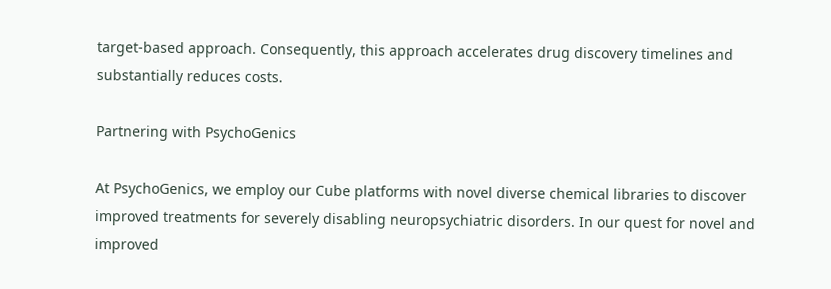target-based approach. Consequently, this approach accelerates drug discovery timelines and substantially reduces costs.

Partnering with PsychoGenics

At PsychoGenics, we employ our Cube platforms with novel diverse chemical libraries to discover improved treatments for severely disabling neuropsychiatric disorders. In our quest for novel and improved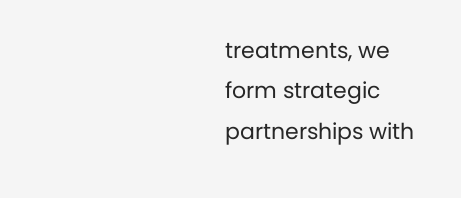treatments, we form strategic partnerships with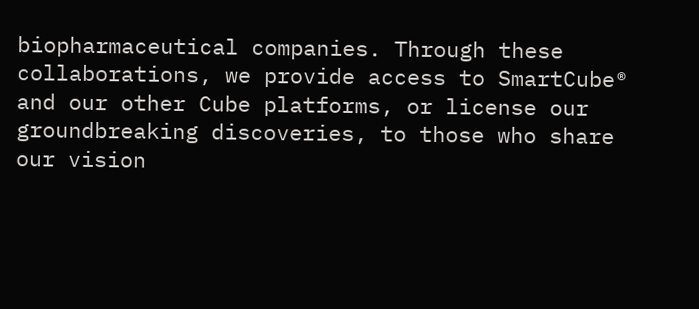biopharmaceutical companies. Through these collaborations, we provide access to SmartCube® and our other Cube platforms, or license our groundbreaking discoveries, to those who share our vision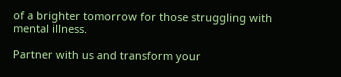of a brighter tomorrow for those struggling with mental illness.

Partner with us and transform your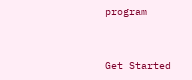program


Get Started